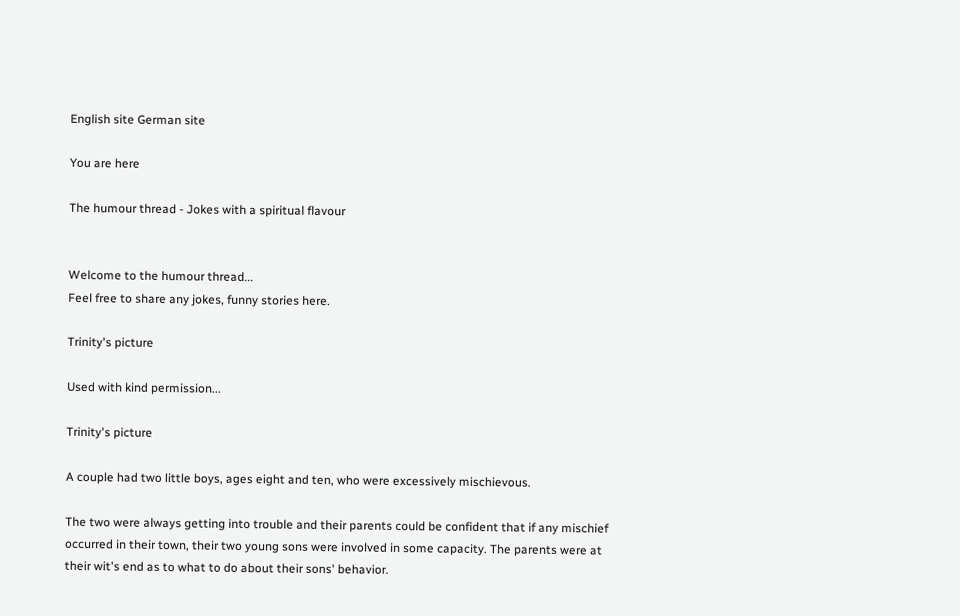English site German site

You are here

The humour thread - Jokes with a spiritual flavour


Welcome to the humour thread...
Feel free to share any jokes, funny stories here.

Trinity's picture

Used with kind permission...

Trinity's picture

A couple had two little boys, ages eight and ten, who were excessively mischievous.

The two were always getting into trouble and their parents could be confident that if any mischief occurred in their town, their two young sons were involved in some capacity. The parents were at their wit's end as to what to do about their sons' behavior.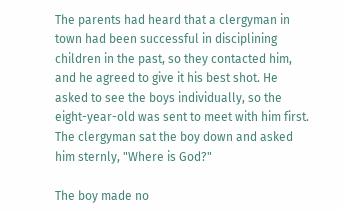The parents had heard that a clergyman in town had been successful in disciplining children in the past, so they contacted him, and he agreed to give it his best shot. He asked to see the boys individually, so the eight-year-old was sent to meet with him first. The clergyman sat the boy down and asked him sternly, "Where is God?"

The boy made no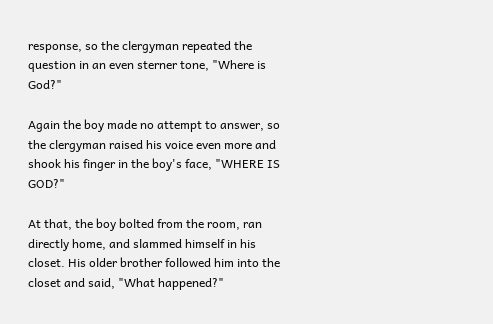response, so the clergyman repeated the question in an even sterner tone, "Where is God?"

Again the boy made no attempt to answer, so the clergyman raised his voice even more and shook his finger in the boy's face, "WHERE IS GOD?"

At that, the boy bolted from the room, ran directly home, and slammed himself in his closet. His older brother followed him into the closet and said, "What happened?"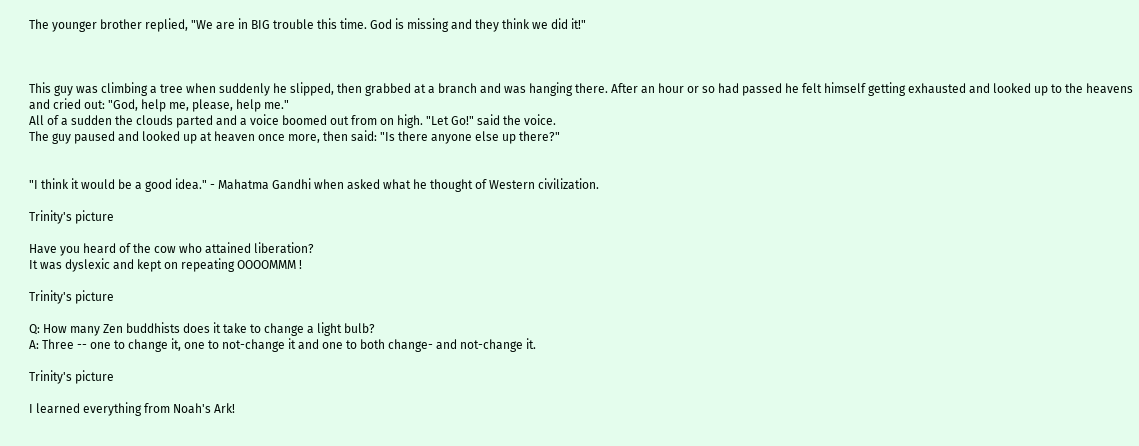The younger brother replied, "We are in BIG trouble this time. God is missing and they think we did it!"



This guy was climbing a tree when suddenly he slipped, then grabbed at a branch and was hanging there. After an hour or so had passed he felt himself getting exhausted and looked up to the heavens and cried out: "God, help me, please, help me."
All of a sudden the clouds parted and a voice boomed out from on high. "Let Go!" said the voice.
The guy paused and looked up at heaven once more, then said: "Is there anyone else up there?"


"I think it would be a good idea." - Mahatma Gandhi when asked what he thought of Western civilization.

Trinity's picture

Have you heard of the cow who attained liberation?
It was dyslexic and kept on repeating OOOOMMM !

Trinity's picture

Q: How many Zen buddhists does it take to change a light bulb?
A: Three -- one to change it, one to not-change it and one to both change- and not-change it.

Trinity's picture

I learned everything from Noah's Ark!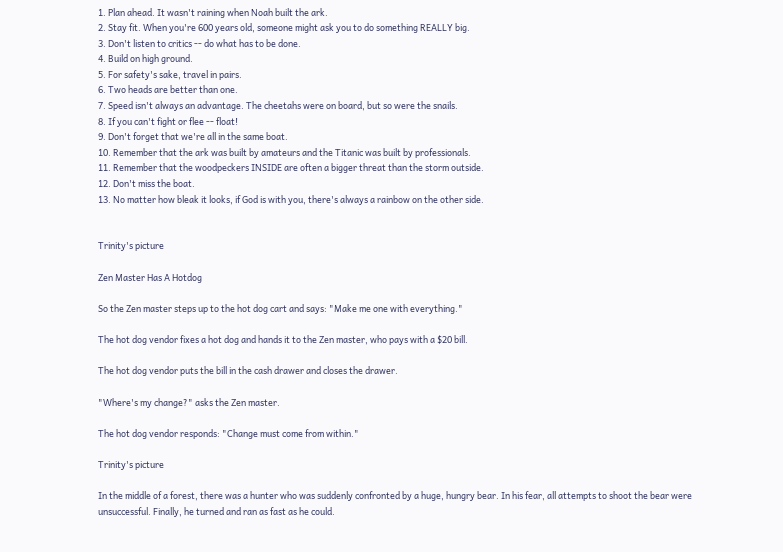1. Plan ahead. It wasn't raining when Noah built the ark.
2. Stay fit. When you're 600 years old, someone might ask you to do something REALLY big.
3. Don't listen to critics -- do what has to be done.
4. Build on high ground.
5. For safety's sake, travel in pairs.
6. Two heads are better than one.
7. Speed isn't always an advantage. The cheetahs were on board, but so were the snails.
8. If you can't fight or flee -- float!
9. Don't forget that we're all in the same boat.
10. Remember that the ark was built by amateurs and the Titanic was built by professionals.
11. Remember that the woodpeckers INSIDE are often a bigger threat than the storm outside.
12. Don't miss the boat.
13. No matter how bleak it looks, if God is with you, there's always a rainbow on the other side.


Trinity's picture

Zen Master Has A Hotdog

So the Zen master steps up to the hot dog cart and says: "Make me one with everything."

The hot dog vendor fixes a hot dog and hands it to the Zen master, who pays with a $20 bill.

The hot dog vendor puts the bill in the cash drawer and closes the drawer.

"Where's my change?" asks the Zen master.

The hot dog vendor responds: "Change must come from within."

Trinity's picture

In the middle of a forest, there was a hunter who was suddenly confronted by a huge, hungry bear. In his fear, all attempts to shoot the bear were unsuccessful. Finally, he turned and ran as fast as he could.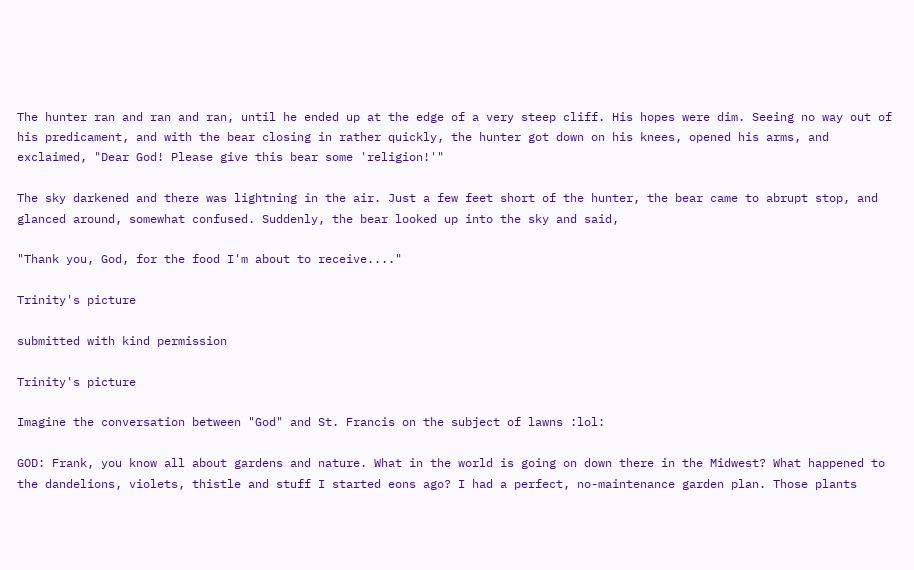The hunter ran and ran and ran, until he ended up at the edge of a very steep cliff. His hopes were dim. Seeing no way out of his predicament, and with the bear closing in rather quickly, the hunter got down on his knees, opened his arms, and exclaimed, "Dear God! Please give this bear some 'religion!'"

The sky darkened and there was lightning in the air. Just a few feet short of the hunter, the bear came to abrupt stop, and glanced around, somewhat confused. Suddenly, the bear looked up into the sky and said,

"Thank you, God, for the food I'm about to receive...."

Trinity's picture

submitted with kind permission

Trinity's picture

Imagine the conversation between "God" and St. Francis on the subject of lawns :lol:

GOD: Frank, you know all about gardens and nature. What in the world is going on down there in the Midwest? What happened to the dandelions, violets, thistle and stuff I started eons ago? I had a perfect, no-maintenance garden plan. Those plants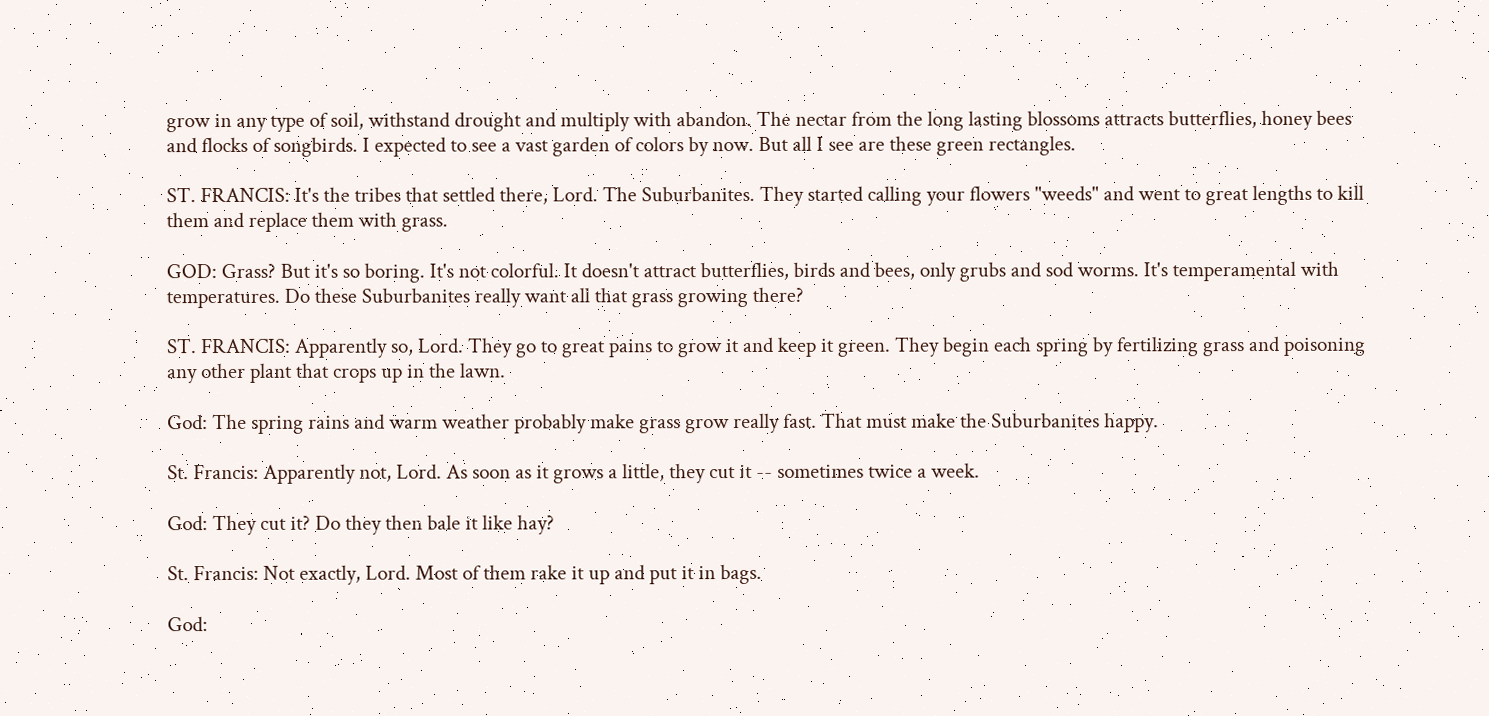grow in any type of soil, withstand drought and multiply with abandon. The nectar from the long lasting blossoms attracts butterflies, honey bees and flocks of songbirds. I expected to see a vast garden of colors by now. But all I see are these green rectangles.

ST. FRANCIS: It's the tribes that settled there, Lord. The Suburbanites. They started calling your flowers "weeds" and went to great lengths to kill them and replace them with grass.

GOD: Grass? But it's so boring. It's not colorful. It doesn't attract butterflies, birds and bees, only grubs and sod worms. It's temperamental with temperatures. Do these Suburbanites really want all that grass growing there?

ST. FRANCIS: Apparently so, Lord. They go to great pains to grow it and keep it green. They begin each spring by fertilizing grass and poisoning any other plant that crops up in the lawn.

God: The spring rains and warm weather probably make grass grow really fast. That must make the Suburbanites happy.

St. Francis: Apparently not, Lord. As soon as it grows a little, they cut it -- sometimes twice a week.

God: They cut it? Do they then bale it like hay?

St. Francis: Not exactly, Lord. Most of them rake it up and put it in bags.

God: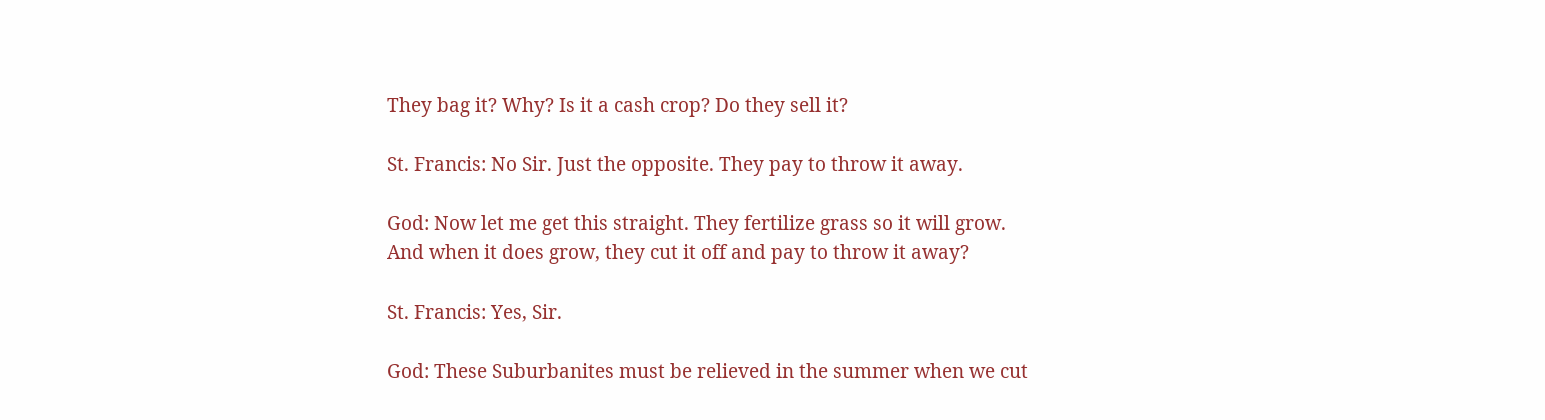They bag it? Why? Is it a cash crop? Do they sell it?

St. Francis: No Sir. Just the opposite. They pay to throw it away.

God: Now let me get this straight. They fertilize grass so it will grow. And when it does grow, they cut it off and pay to throw it away?

St. Francis: Yes, Sir.

God: These Suburbanites must be relieved in the summer when we cut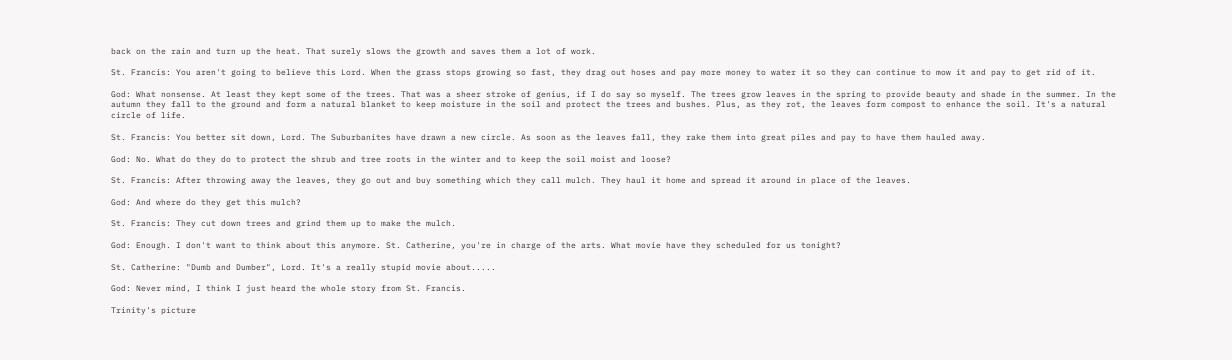back on the rain and turn up the heat. That surely slows the growth and saves them a lot of work.

St. Francis: You aren't going to believe this Lord. When the grass stops growing so fast, they drag out hoses and pay more money to water it so they can continue to mow it and pay to get rid of it.

God: What nonsense. At least they kept some of the trees. That was a sheer stroke of genius, if I do say so myself. The trees grow leaves in the spring to provide beauty and shade in the summer. In the autumn they fall to the ground and form a natural blanket to keep moisture in the soil and protect the trees and bushes. Plus, as they rot, the leaves form compost to enhance the soil. It's a natural circle of life.

St. Francis: You better sit down, Lord. The Suburbanites have drawn a new circle. As soon as the leaves fall, they rake them into great piles and pay to have them hauled away.

God: No. What do they do to protect the shrub and tree roots in the winter and to keep the soil moist and loose?

St. Francis: After throwing away the leaves, they go out and buy something which they call mulch. They haul it home and spread it around in place of the leaves.

God: And where do they get this mulch?

St. Francis: They cut down trees and grind them up to make the mulch.

God: Enough. I don't want to think about this anymore. St. Catherine, you're in charge of the arts. What movie have they scheduled for us tonight?

St. Catherine: "Dumb and Dumber", Lord. It's a really stupid movie about.....

God: Never mind, I think I just heard the whole story from St. Francis.

Trinity's picture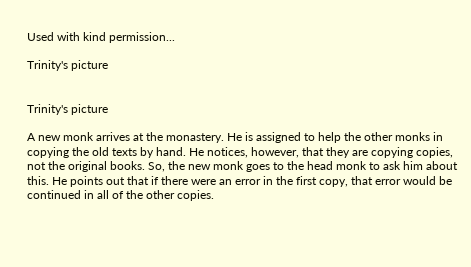Used with kind permission...

Trinity's picture


Trinity's picture

A new monk arrives at the monastery. He is assigned to help the other monks in copying the old texts by hand. He notices, however, that they are copying copies, not the original books. So, the new monk goes to the head monk to ask him about this. He points out that if there were an error in the first copy, that error would be continued in all of the other copies.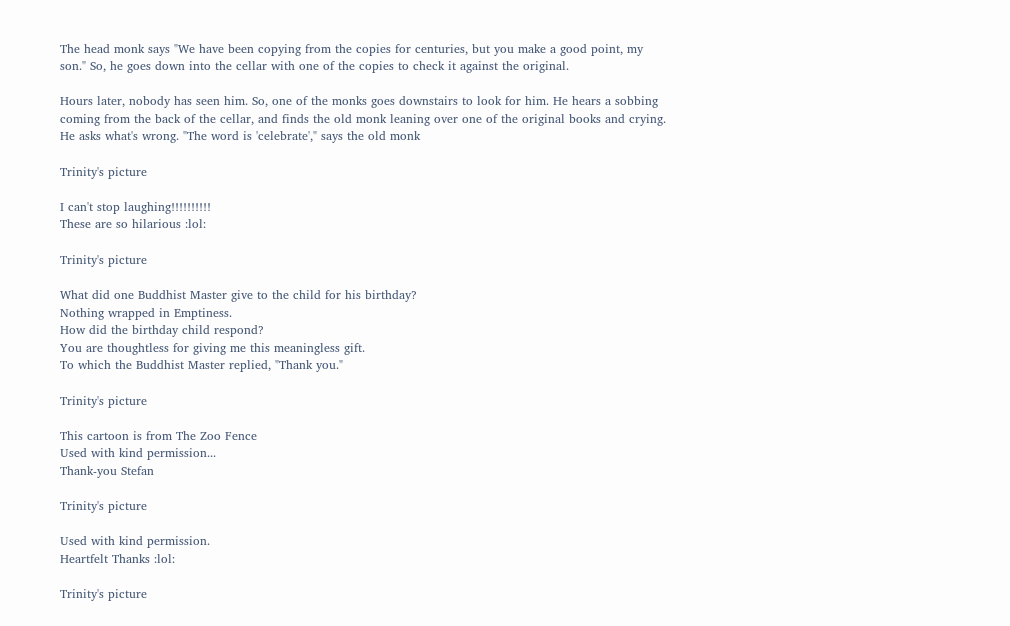The head monk says "We have been copying from the copies for centuries, but you make a good point, my son." So, he goes down into the cellar with one of the copies to check it against the original.

Hours later, nobody has seen him. So, one of the monks goes downstairs to look for him. He hears a sobbing coming from the back of the cellar, and finds the old monk leaning over one of the original books and crying. He asks what's wrong. "The word is 'celebrate'," says the old monk

Trinity's picture

I can't stop laughing!!!!!!!!!!
These are so hilarious :lol:

Trinity's picture

What did one Buddhist Master give to the child for his birthday?
Nothing wrapped in Emptiness.
How did the birthday child respond?
You are thoughtless for giving me this meaningless gift.
To which the Buddhist Master replied, "Thank you."

Trinity's picture

This cartoon is from The Zoo Fence
Used with kind permission...
Thank-you Stefan

Trinity's picture

Used with kind permission.
Heartfelt Thanks :lol:

Trinity's picture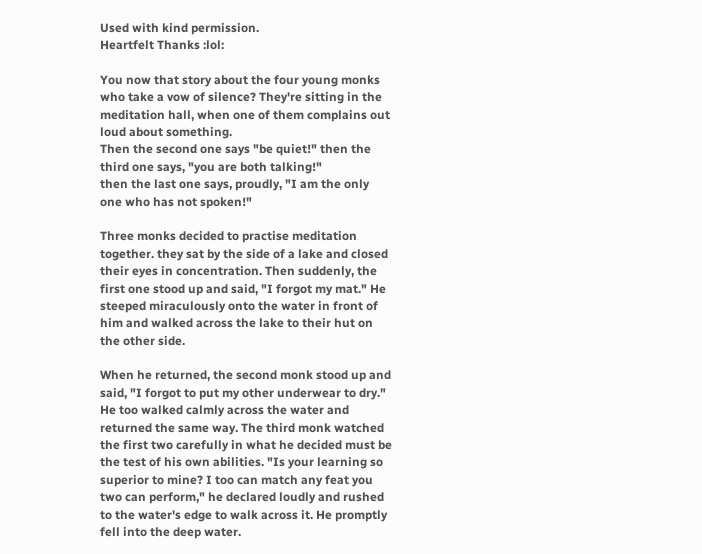Used with kind permission.
Heartfelt Thanks :lol:

You now that story about the four young monks who take a vow of silence? They're sitting in the meditation hall, when one of them complains out loud about something.
Then the second one says "be quiet!" then the third one says, "you are both talking!"
then the last one says, proudly, "I am the only one who has not spoken!"

Three monks decided to practise meditation together. they sat by the side of a lake and closed their eyes in concentration. Then suddenly, the first one stood up and said, "I forgot my mat." He steeped miraculously onto the water in front of him and walked across the lake to their hut on the other side.

When he returned, the second monk stood up and said, "I forgot to put my other underwear to dry." He too walked calmly across the water and returned the same way. The third monk watched the first two carefully in what he decided must be the test of his own abilities. "Is your learning so superior to mine? I too can match any feat you two can perform," he declared loudly and rushed to the water's edge to walk across it. He promptly fell into the deep water.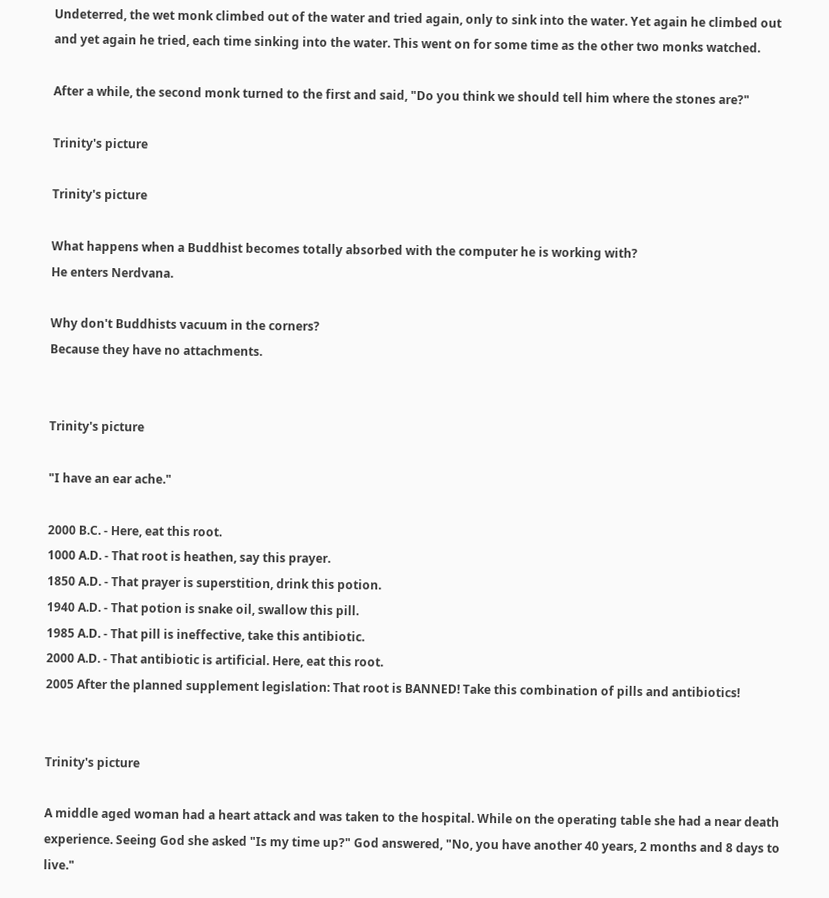Undeterred, the wet monk climbed out of the water and tried again, only to sink into the water. Yet again he climbed out and yet again he tried, each time sinking into the water. This went on for some time as the other two monks watched.

After a while, the second monk turned to the first and said, "Do you think we should tell him where the stones are?"

Trinity's picture

Trinity's picture

What happens when a Buddhist becomes totally absorbed with the computer he is working with?
He enters Nerdvana.

Why don't Buddhists vacuum in the corners?
Because they have no attachments.


Trinity's picture

"I have an ear ache."

2000 B.C. - Here, eat this root.
1000 A.D. - That root is heathen, say this prayer.
1850 A.D. - That prayer is superstition, drink this potion.
1940 A.D. - That potion is snake oil, swallow this pill.
1985 A.D. - That pill is ineffective, take this antibiotic.
2000 A.D. - That antibiotic is artificial. Here, eat this root.
2005 After the planned supplement legislation: That root is BANNED! Take this combination of pills and antibiotics!


Trinity's picture

A middle aged woman had a heart attack and was taken to the hospital. While on the operating table she had a near death experience. Seeing God she asked "Is my time up?" God answered, "No, you have another 40 years, 2 months and 8 days to live."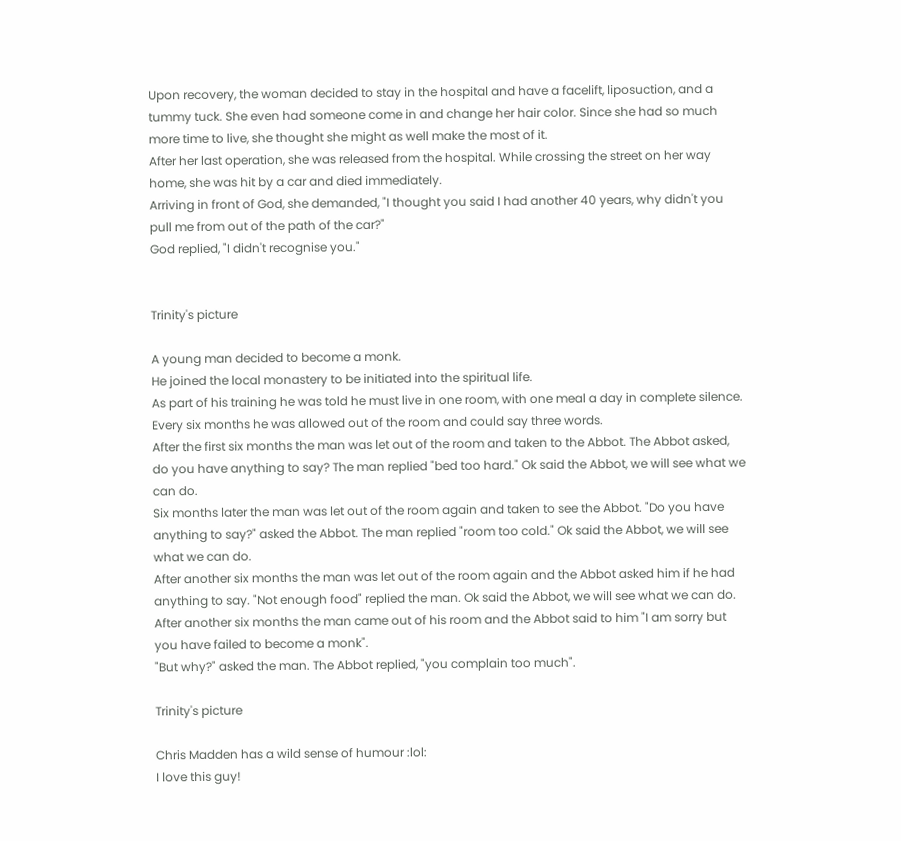Upon recovery, the woman decided to stay in the hospital and have a facelift, liposuction, and a tummy tuck. She even had someone come in and change her hair color. Since she had so much more time to live, she thought she might as well make the most of it.
After her last operation, she was released from the hospital. While crossing the street on her way home, she was hit by a car and died immediately.
Arriving in front of God, she demanded, "I thought you said I had another 40 years, why didn't you pull me from out of the path of the car?"
God replied, "I didn't recognise you."


Trinity's picture

A young man decided to become a monk.
He joined the local monastery to be initiated into the spiritual life.
As part of his training he was told he must live in one room, with one meal a day in complete silence. Every six months he was allowed out of the room and could say three words.
After the first six months the man was let out of the room and taken to the Abbot. The Abbot asked, do you have anything to say? The man replied "bed too hard." Ok said the Abbot, we will see what we can do.
Six months later the man was let out of the room again and taken to see the Abbot. "Do you have anything to say?" asked the Abbot. The man replied "room too cold." Ok said the Abbot, we will see what we can do.
After another six months the man was let out of the room again and the Abbot asked him if he had anything to say. "Not enough food" replied the man. Ok said the Abbot, we will see what we can do.
After another six months the man came out of his room and the Abbot said to him "I am sorry but you have failed to become a monk".
"But why?" asked the man. The Abbot replied, "you complain too much".

Trinity's picture

Chris Madden has a wild sense of humour :lol:
I love this guy!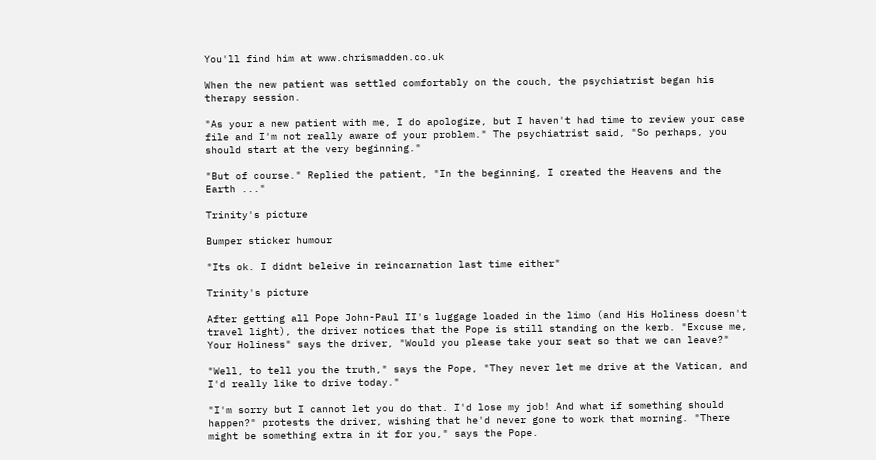You'll find him at www.chrismadden.co.uk

When the new patient was settled comfortably on the couch, the psychiatrist began his therapy session.

"As your a new patient with me, I do apologize, but I haven't had time to review your case file and I'm not really aware of your problem." The psychiatrist said, "So perhaps, you should start at the very beginning."

"But of course." Replied the patient, "In the beginning, I created the Heavens and the Earth ..."

Trinity's picture

Bumper sticker humour

"Its ok. I didnt beleive in reincarnation last time either"

Trinity's picture

After getting all Pope John-Paul II's luggage loaded in the limo (and His Holiness doesn't travel light), the driver notices that the Pope is still standing on the kerb. "Excuse me, Your Holiness" says the driver, "Would you please take your seat so that we can leave?"

"Well, to tell you the truth," says the Pope, "They never let me drive at the Vatican, and I'd really like to drive today."

"I'm sorry but I cannot let you do that. I'd lose my job! And what if something should happen?" protests the driver, wishing that he'd never gone to work that morning. "There might be something extra in it for you," says the Pope.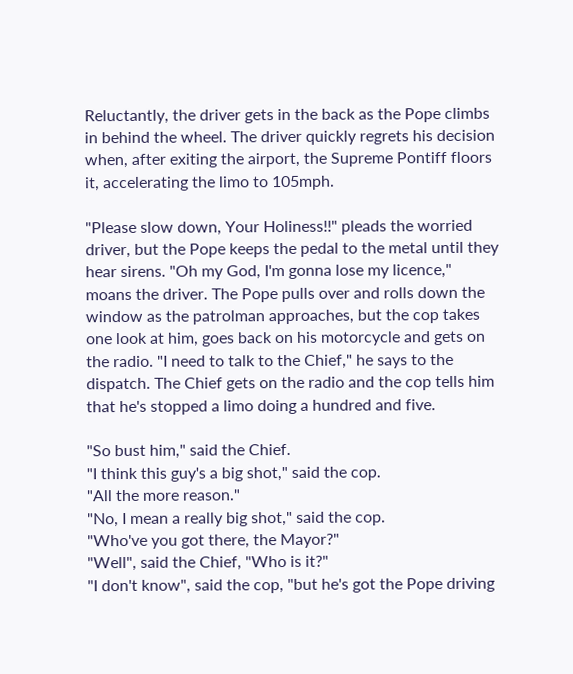Reluctantly, the driver gets in the back as the Pope climbs in behind the wheel. The driver quickly regrets his decision when, after exiting the airport, the Supreme Pontiff floors it, accelerating the limo to 105mph.

"Please slow down, Your Holiness!!" pleads the worried driver, but the Pope keeps the pedal to the metal until they hear sirens. "Oh my God, I'm gonna lose my licence," moans the driver. The Pope pulls over and rolls down the window as the patrolman approaches, but the cop takes one look at him, goes back on his motorcycle and gets on the radio. "I need to talk to the Chief," he says to the dispatch. The Chief gets on the radio and the cop tells him that he's stopped a limo doing a hundred and five.

"So bust him," said the Chief.
"I think this guy's a big shot," said the cop.
"All the more reason."
"No, I mean a really big shot," said the cop.
"Who've you got there, the Mayor?"
"Well", said the Chief, "Who is it?"
"I don't know", said the cop, "but he's got the Pope driving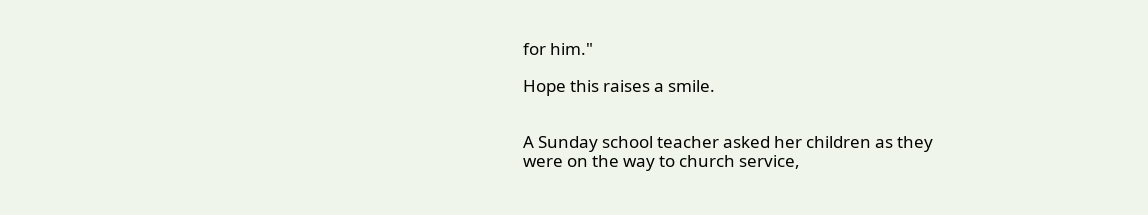for him."

Hope this raises a smile.


A Sunday school teacher asked her children as they
were on the way to church service,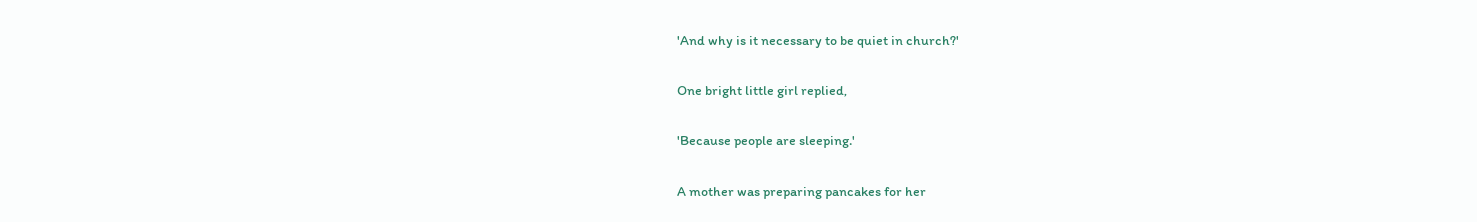'And why is it necessary to be quiet in church?'

One bright little girl replied,

'Because people are sleeping.'

A mother was preparing pancakes for her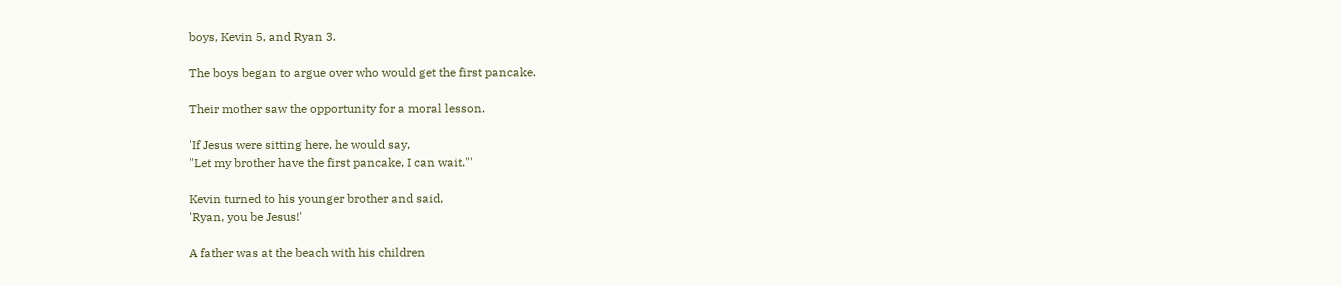boys, Kevin 5, and Ryan 3.

The boys began to argue over who would get the first pancake.

Their mother saw the opportunity for a moral lesson.

'If Jesus were sitting here, he would say,
"Let my brother have the first pancake, I can wait."'

Kevin turned to his younger brother and said,
'Ryan, you be Jesus!'

A father was at the beach with his children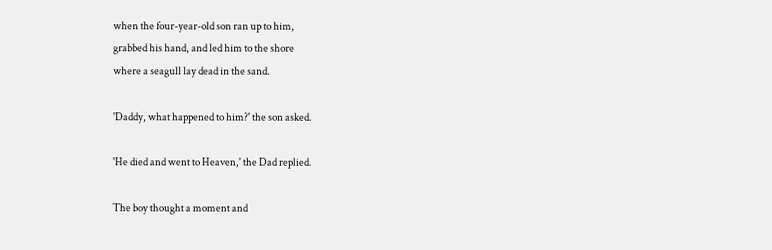when the four-year-old son ran up to him,
grabbed his hand, and led him to the shore
where a seagull lay dead in the sand.

'Daddy, what happened to him?' the son asked.

'He died and went to Heaven,' the Dad replied.

The boy thought a moment and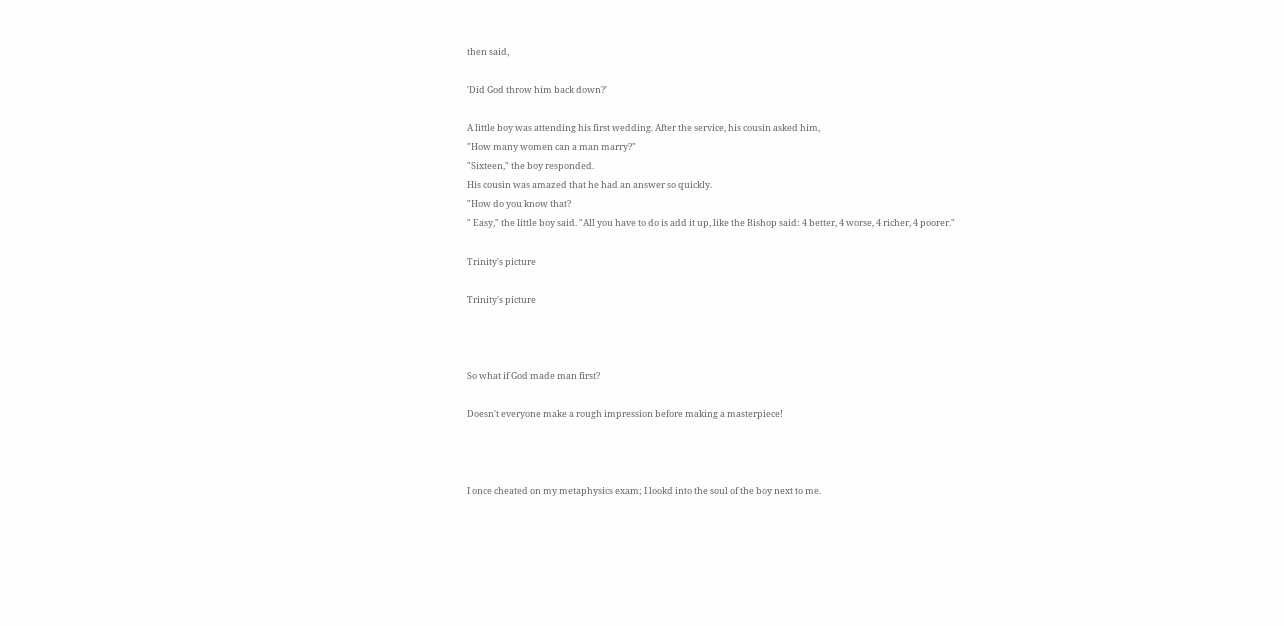then said,

'Did God throw him back down?'

A little boy was attending his first wedding. After the service, his cousin asked him,
"How many women can a man marry?"
"Sixteen," the boy responded.
His cousin was amazed that he had an answer so quickly.
"How do you know that?
" Easy," the little boy said. "All you have to do is add it up, like the Bishop said: 4 better, 4 worse, 4 richer, 4 poorer."

Trinity's picture

Trinity's picture



So what if God made man first?

Doesn't everyone make a rough impression before making a masterpiece!



I once cheated on my metaphysics exam; I lookd into the soul of the boy next to me.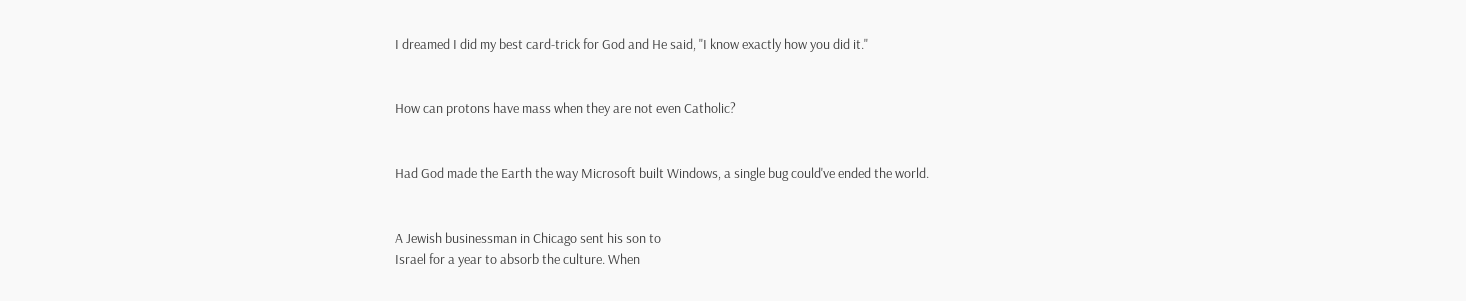I dreamed I did my best card-trick for God and He said, "I know exactly how you did it."


How can protons have mass when they are not even Catholic?


Had God made the Earth the way Microsoft built Windows, a single bug could've ended the world.


A Jewish businessman in Chicago sent his son to
Israel for a year to absorb the culture. When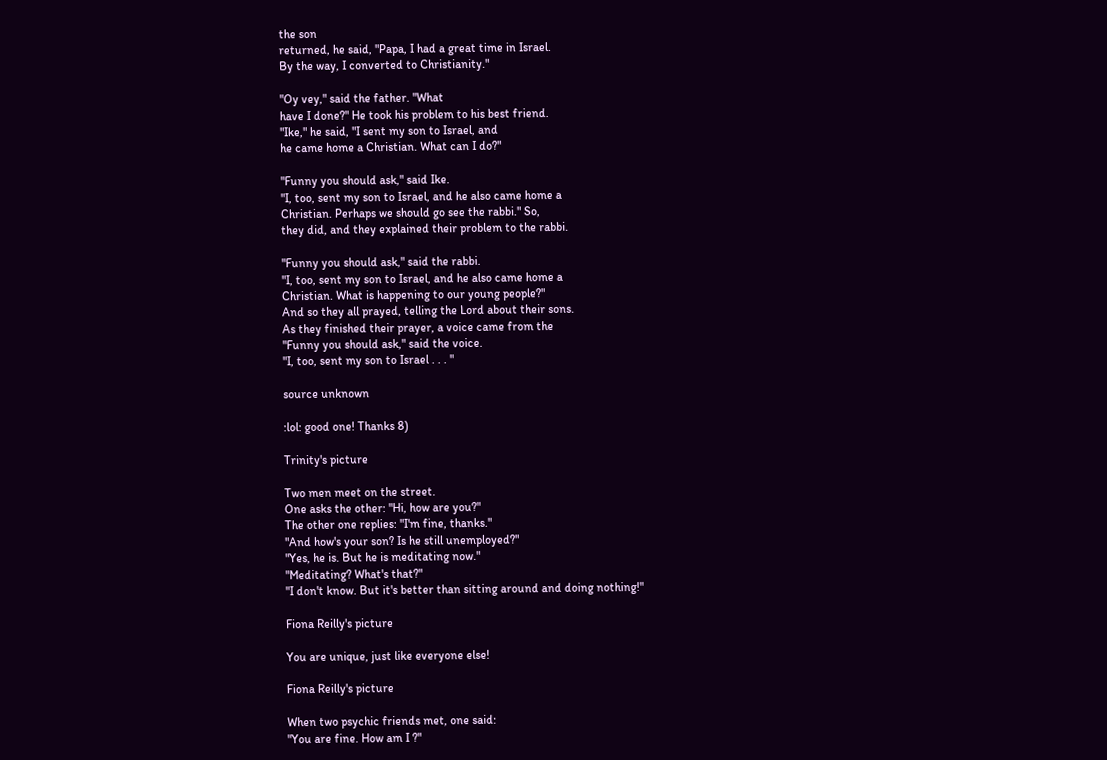the son
returned, he said, "Papa, I had a great time in Israel.
By the way, I converted to Christianity."

"Oy vey," said the father. "What
have I done?" He took his problem to his best friend.
"Ike," he said, "I sent my son to Israel, and
he came home a Christian. What can I do?"

"Funny you should ask," said Ike.
"I, too, sent my son to Israel, and he also came home a
Christian. Perhaps we should go see the rabbi." So,
they did, and they explained their problem to the rabbi.

"Funny you should ask," said the rabbi.
"I, too, sent my son to Israel, and he also came home a
Christian. What is happening to our young people?"
And so they all prayed, telling the Lord about their sons.
As they finished their prayer, a voice came from the
"Funny you should ask," said the voice.
"I, too, sent my son to Israel . . . "

source unknown

:lol: good one! Thanks 8)

Trinity's picture

Two men meet on the street.
One asks the other: "Hi, how are you?"
The other one replies: "I'm fine, thanks."
"And how's your son? Is he still unemployed?"
"Yes, he is. But he is meditating now."
"Meditating? What's that?"
"I don't know. But it's better than sitting around and doing nothing!"

Fiona Reilly's picture

You are unique, just like everyone else!

Fiona Reilly's picture

When two psychic friends met, one said:
"You are fine. How am I ?"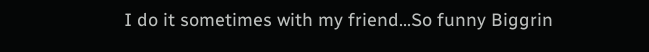I do it sometimes with my friend...So funny Biggrin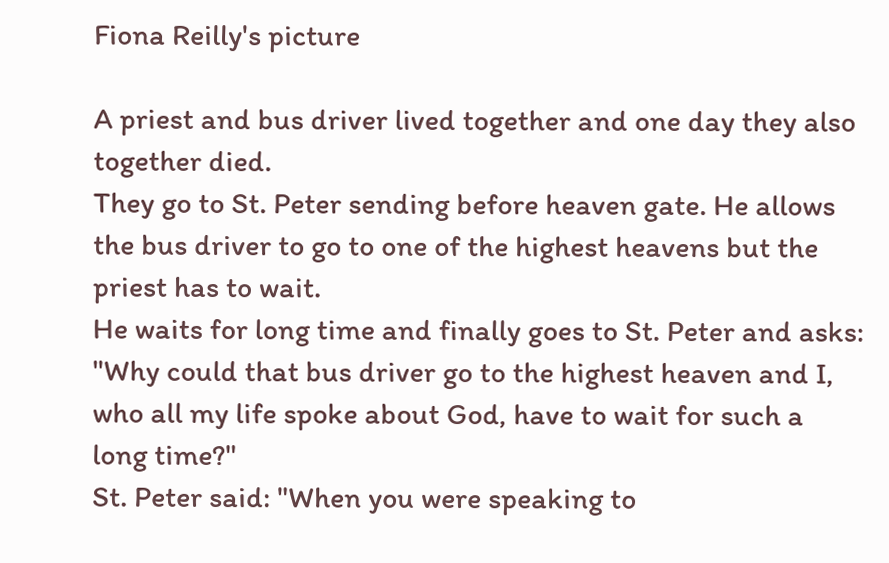Fiona Reilly's picture

A priest and bus driver lived together and one day they also together died.
They go to St. Peter sending before heaven gate. He allows the bus driver to go to one of the highest heavens but the priest has to wait.
He waits for long time and finally goes to St. Peter and asks: "Why could that bus driver go to the highest heaven and I, who all my life spoke about God, have to wait for such a long time?"
St. Peter said: "When you were speaking to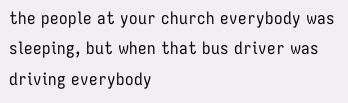the people at your church everybody was sleeping, but when that bus driver was driving everybody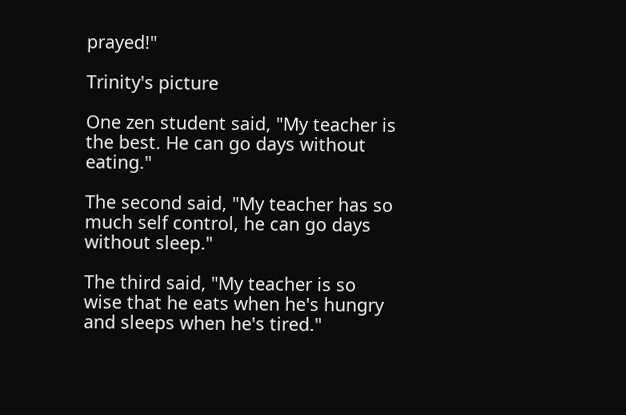prayed!"

Trinity's picture

One zen student said, "My teacher is the best. He can go days without eating."

The second said, "My teacher has so much self control, he can go days without sleep."

The third said, "My teacher is so wise that he eats when he's hungry and sleeps when he's tired."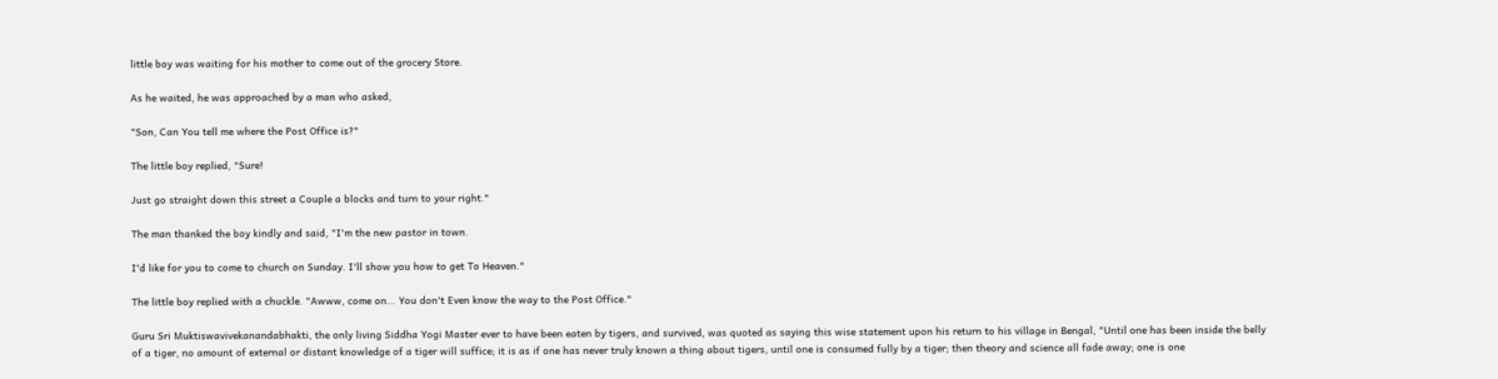little boy was waiting for his mother to come out of the grocery Store.

As he waited, he was approached by a man who asked,

"Son, Can You tell me where the Post Office is?"

The little boy replied, "Sure!

Just go straight down this street a Couple a blocks and turn to your right."

The man thanked the boy kindly and said, "I'm the new pastor in town.

I'd like for you to come to church on Sunday. I'll show you how to get To Heaven."

The little boy replied with a chuckle. "Awww, come on... You don't Even know the way to the Post Office."

Guru Sri Muktiswavivekanandabhakti, the only living Siddha Yogi Master ever to have been eaten by tigers, and survived, was quoted as saying this wise statement upon his return to his village in Bengal, "Until one has been inside the belly of a tiger, no amount of external or distant knowledge of a tiger will suffice; it is as if one has never truly known a thing about tigers, until one is consumed fully by a tiger; then theory and science all fade away; one is one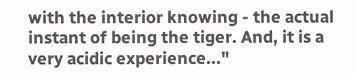with the interior knowing - the actual instant of being the tiger. And, it is a very acidic experience..."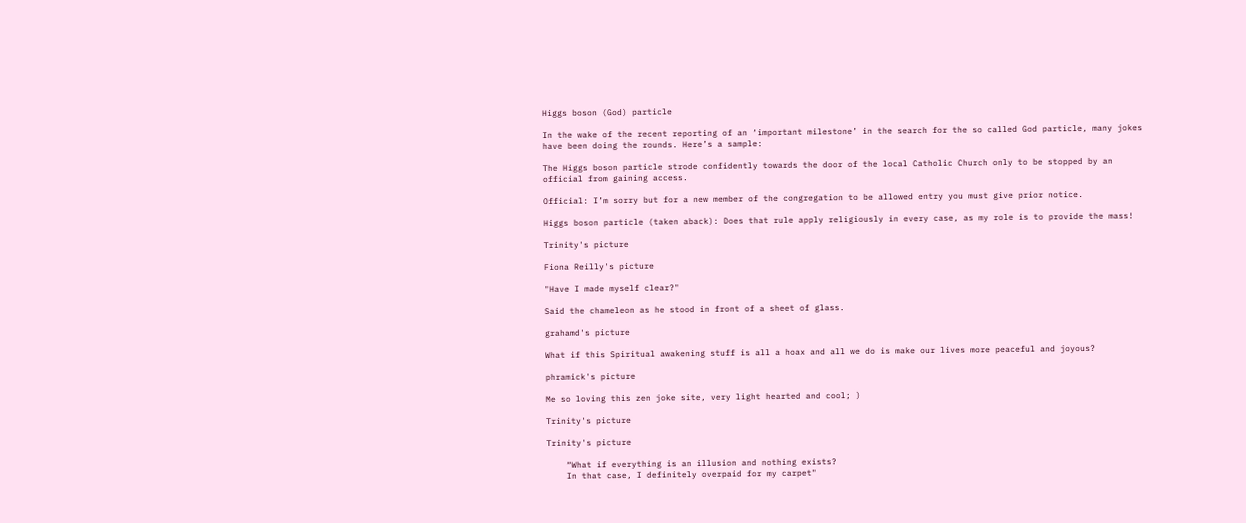Higgs boson (God) particle

In the wake of the recent reporting of an ‘important milestone’ in the search for the so called God particle, many jokes have been doing the rounds. Here’s a sample:

The Higgs boson particle strode confidently towards the door of the local Catholic Church only to be stopped by an official from gaining access.

Official: I’m sorry but for a new member of the congregation to be allowed entry you must give prior notice.

Higgs boson particle (taken aback): Does that rule apply religiously in every case, as my role is to provide the mass!

Trinity's picture

Fiona Reilly's picture

"Have I made myself clear?"

Said the chameleon as he stood in front of a sheet of glass.

grahamd's picture

What if this Spiritual awakening stuff is all a hoax and all we do is make our lives more peaceful and joyous?

phramick's picture

Me so loving this zen joke site, very light hearted and cool; )

Trinity's picture

Trinity's picture

    “What if everything is an illusion and nothing exists?
    In that case, I definitely overpaid for my carpet"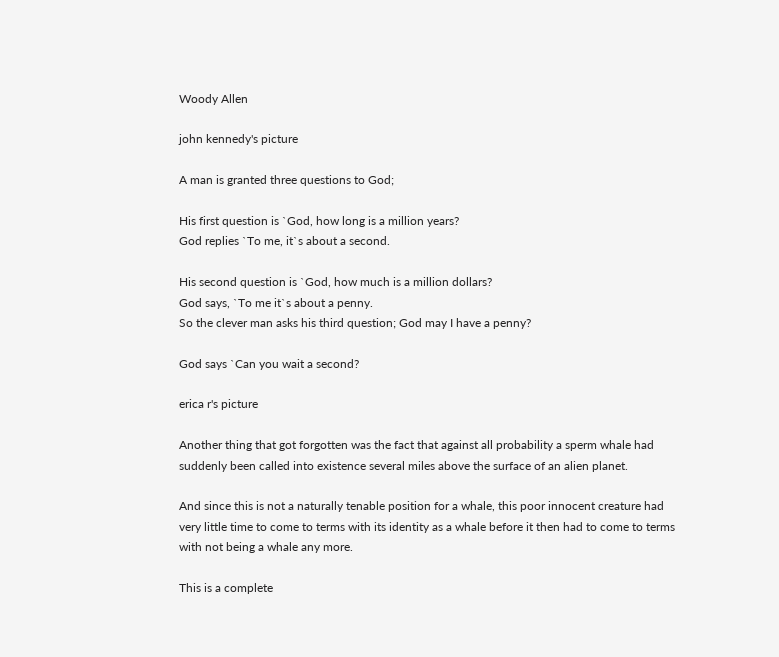Woody Allen

john kennedy's picture

A man is granted three questions to God;

His first question is `God, how long is a million years?
God replies `To me, it`s about a second.

His second question is `God, how much is a million dollars?
God says, `To me it`s about a penny.
So the clever man asks his third question; God may I have a penny?

God says `Can you wait a second?

erica r's picture

Another thing that got forgotten was the fact that against all probability a sperm whale had suddenly been called into existence several miles above the surface of an alien planet.

And since this is not a naturally tenable position for a whale, this poor innocent creature had very little time to come to terms with its identity as a whale before it then had to come to terms with not being a whale any more.

This is a complete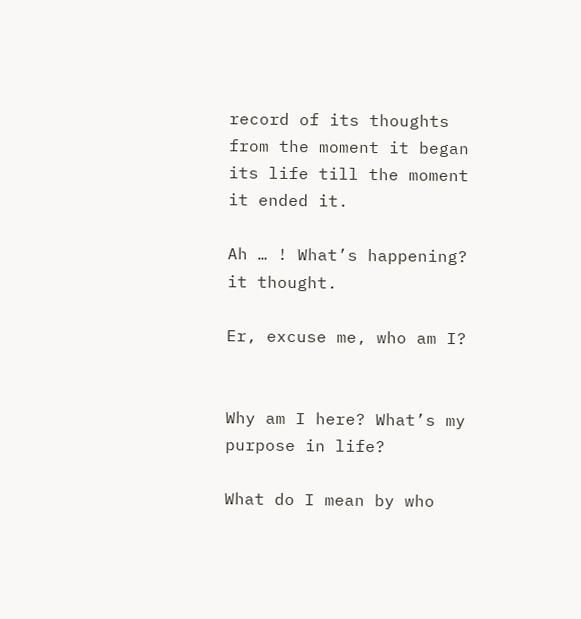record of its thoughts from the moment it began its life till the moment it ended it.

Ah … ! What’s happening? it thought.

Er, excuse me, who am I?


Why am I here? What’s my purpose in life?

What do I mean by who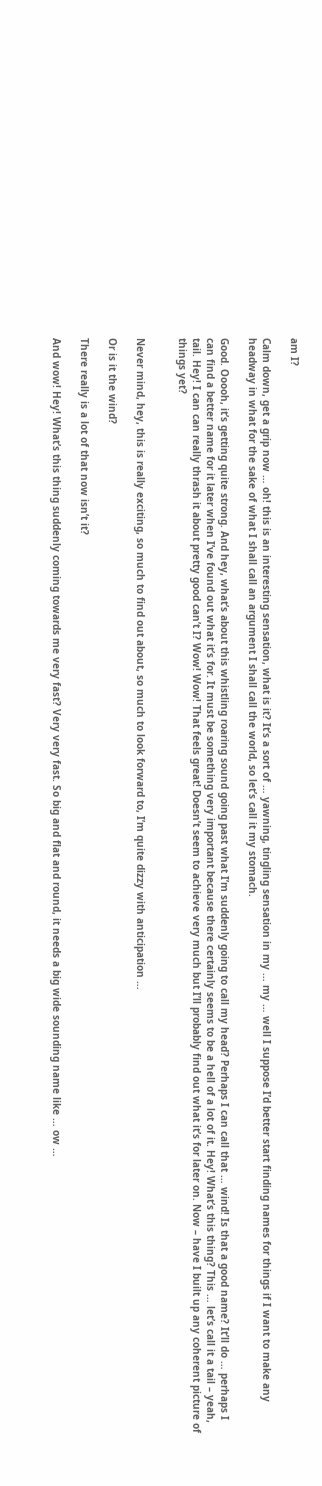am I?

Calm down, get a grip now … oh! this is an interesting sensation, what is it? It’s a sort of … yawning, tingling sensation in my … my … well I suppose I’d better start finding names for things if I want to make any headway in what for the sake of what I shall call an argument I shall call the world, so let’s call it my stomach.

Good. Ooooh, it’s getting quite strong. And hey, what’s about this whistling roaring sound going past what I’m suddenly going to call my head? Perhaps I can call that … wind! Is that a good name? It’ll do … perhaps I can find a better name for it later when I’ve found out what it’s for. It must be something very important because there certainly seems to be a hell of a lot of it. Hey! What’s this thing? This … let’s call it a tail – yeah, tail. Hey! I can can really thrash it about pretty good can’t I? Wow! Wow! That feels great! Doesn’t seem to achieve very much but I’ll probably find out what it’s for later on. Now – have I built up any coherent picture of things yet?


Never mind, hey, this is really exciting, so much to find out about, so much to look forward to, I’m quite dizzy with anticipation …

Or is it the wind?

There really is a lot of that now isn’t it?

And wow! Hey! What’s this thing suddenly coming towards me very fast? Very very fast. So big and flat and round, it needs a big wide sounding name like … ow …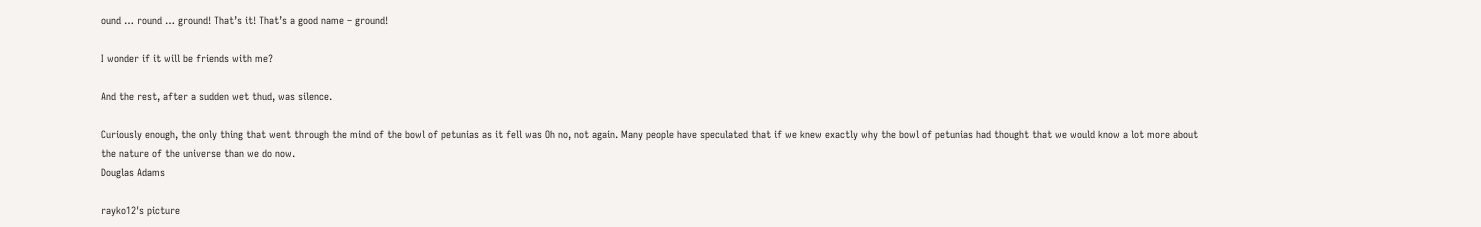ound … round … ground! That’s it! That’s a good name – ground!

I wonder if it will be friends with me?

And the rest, after a sudden wet thud, was silence.

Curiously enough, the only thing that went through the mind of the bowl of petunias as it fell was Oh no, not again. Many people have speculated that if we knew exactly why the bowl of petunias had thought that we would know a lot more about the nature of the universe than we do now.
Douglas Adams

rayko12's picture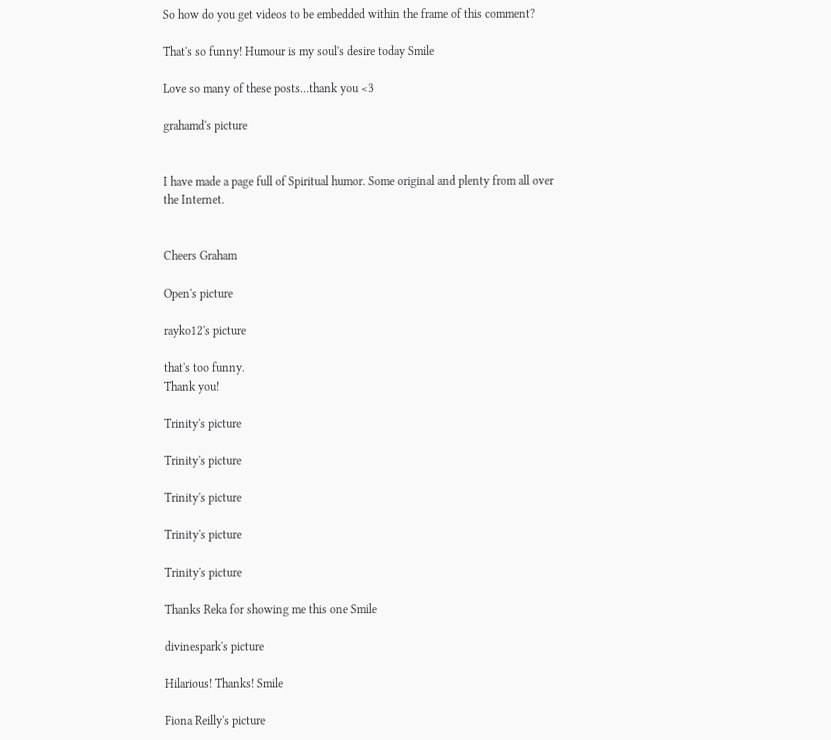So how do you get videos to be embedded within the frame of this comment?

That's so funny! Humour is my soul's desire today Smile

Love so many of these posts...thank you <3

grahamd's picture


I have made a page full of Spiritual humor. Some original and plenty from all over the Internet.


Cheers Graham

Open's picture

rayko12's picture

that's too funny.
Thank you!

Trinity's picture

Trinity's picture

Trinity's picture

Trinity's picture

Trinity's picture

Thanks Reka for showing me this one Smile

divinespark's picture

Hilarious! Thanks! Smile

Fiona Reilly's picture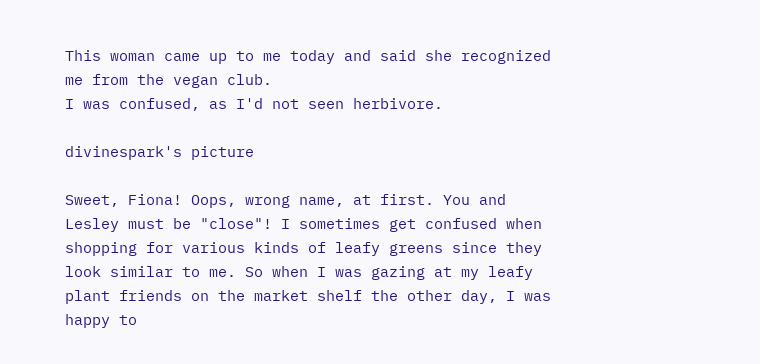This woman came up to me today and said she recognized me from the vegan club.
I was confused, as I'd not seen herbivore.

divinespark's picture

Sweet, Fiona! Oops, wrong name, at first. You and Lesley must be "close"! I sometimes get confused when shopping for various kinds of leafy greens since they look similar to me. So when I was gazing at my leafy plant friends on the market shelf the other day, I was happy to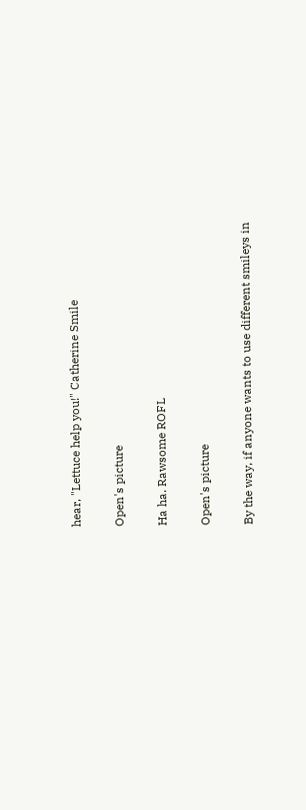hear, "Lettuce help you!" Catherine Smile

Open's picture

Ha ha. Rawsome ROFL

Open's picture

By the way, if anyone wants to use different smileys in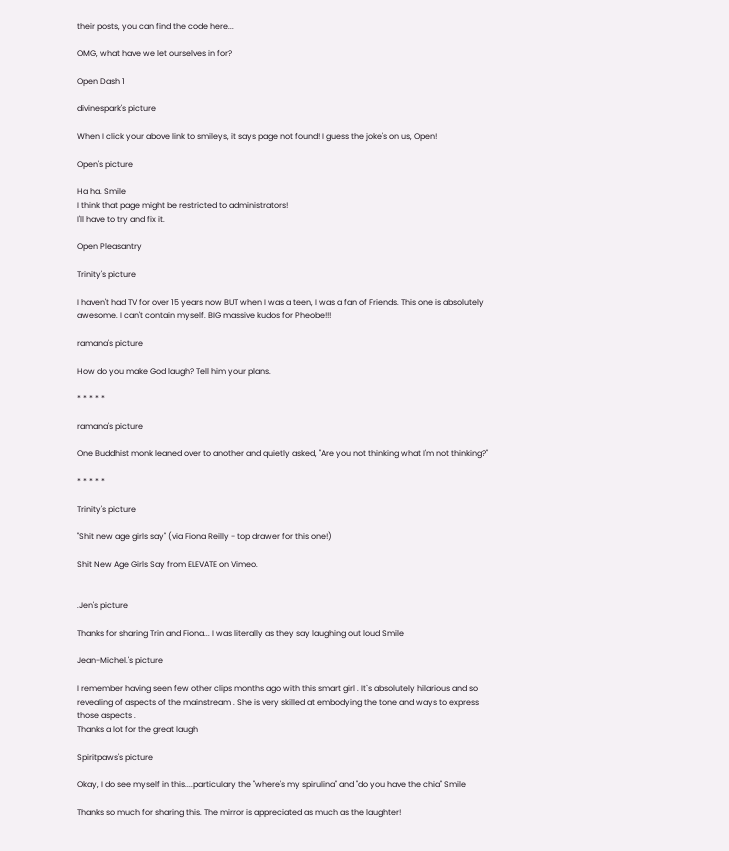their posts, you can find the code here...

OMG, what have we let ourselves in for?

Open Dash 1

divinespark's picture

When I click your above link to smileys, it says page not found! I guess the joke's on us, Open!

Open's picture

Ha ha. Smile
I think that page might be restricted to administrators!
I'll have to try and fix it.

Open Pleasantry

Trinity's picture

I haven't had TV for over 15 years now BUT when I was a teen, I was a fan of Friends. This one is absolutely awesome. I can't contain myself. BIG massive kudos for Pheobe!!!

ramana's picture

How do you make God laugh? Tell him your plans.

* * * * *

ramana's picture

One Buddhist monk leaned over to another and quietly asked, "Are you not thinking what I'm not thinking?"

* * * * *

Trinity's picture

"Shit new age girls say" (via Fiona Reilly - top drawer for this one!)

Shit New Age Girls Say from ELEVATE on Vimeo.


.Jen's picture

Thanks for sharing Trin and Fiona... I was literally as they say laughing out loud Smile

Jean-Michel.'s picture

I remember having seen few other clips months ago with this smart girl . It`s absolutely hilarious and so revealing of aspects of the mainstream . She is very skilled at embodying the tone and ways to express those aspects .
Thanks a lot for the great laugh

Spiritpaws's picture

Okay, I do see myself in this....particulary the "where's my spirulina" and "do you have the chia" Smile

Thanks so much for sharing this. The mirror is appreciated as much as the laughter!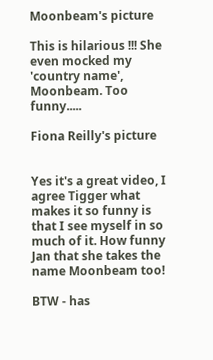Moonbeam's picture

This is hilarious !!! She even mocked my 'country name', Moonbeam. Too funny.....

Fiona Reilly's picture


Yes it's a great video, I agree Tigger what makes it so funny is that I see myself in so much of it. How funny Jan that she takes the name Moonbeam too!

BTW - has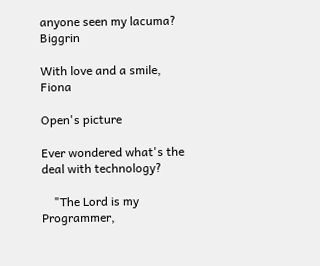anyone seen my lacuma? Biggrin

With love and a smile, Fiona

Open's picture

Ever wondered what's the deal with technology?

    "The Lord is my Programmer,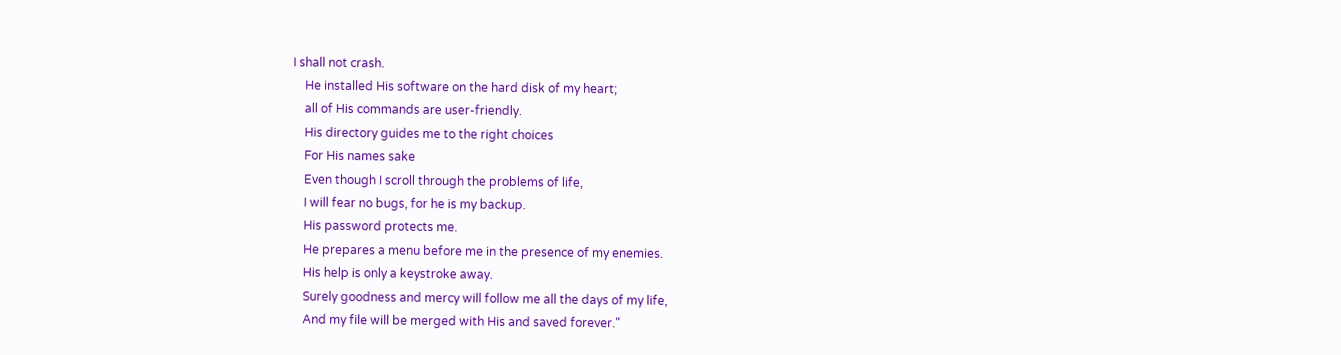I shall not crash.
    He installed His software on the hard disk of my heart;
    all of His commands are user-friendly.
    His directory guides me to the right choices
    For His names sake
    Even though I scroll through the problems of life,
    I will fear no bugs, for he is my backup.
    His password protects me.
    He prepares a menu before me in the presence of my enemies.
    His help is only a keystroke away.
    Surely goodness and mercy will follow me all the days of my life,
    And my file will be merged with His and saved forever."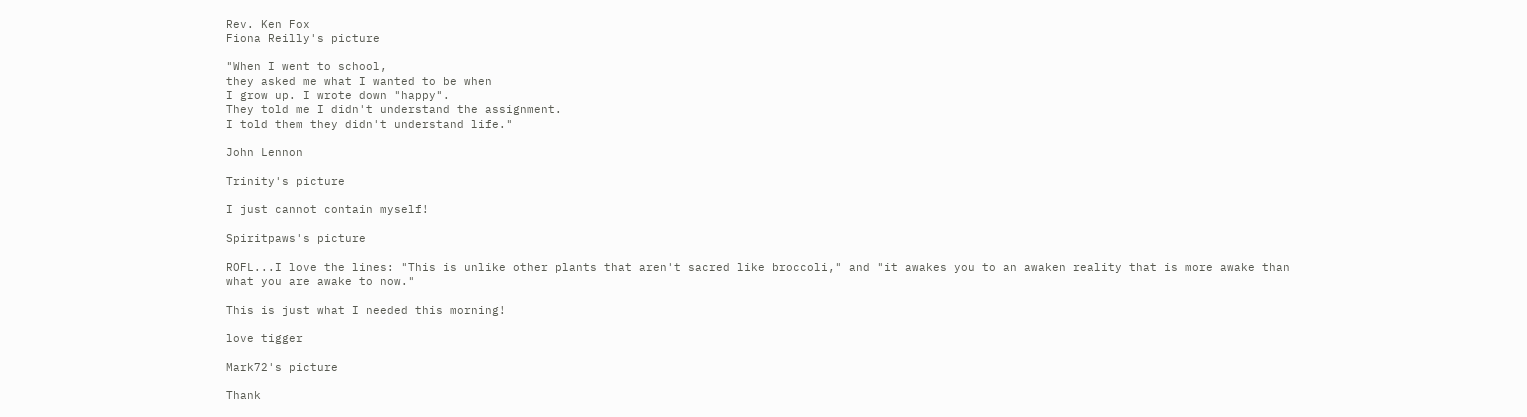Rev. Ken Fox
Fiona Reilly's picture

"When I went to school,
they asked me what I wanted to be when
I grow up. I wrote down "happy".
They told me I didn't understand the assignment.
I told them they didn't understand life."

John Lennon

Trinity's picture

I just cannot contain myself!

Spiritpaws's picture

ROFL...I love the lines: "This is unlike other plants that aren't sacred like broccoli," and "it awakes you to an awaken reality that is more awake than what you are awake to now."

This is just what I needed this morning!

love tigger

Mark72's picture

Thank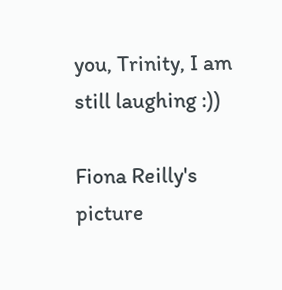you, Trinity, I am still laughing :))

Fiona Reilly's picture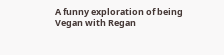A funny exploration of being Vegan with Regan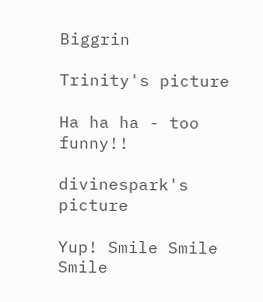Biggrin

Trinity's picture

Ha ha ha - too funny!!

divinespark's picture

Yup! Smile Smile Smile